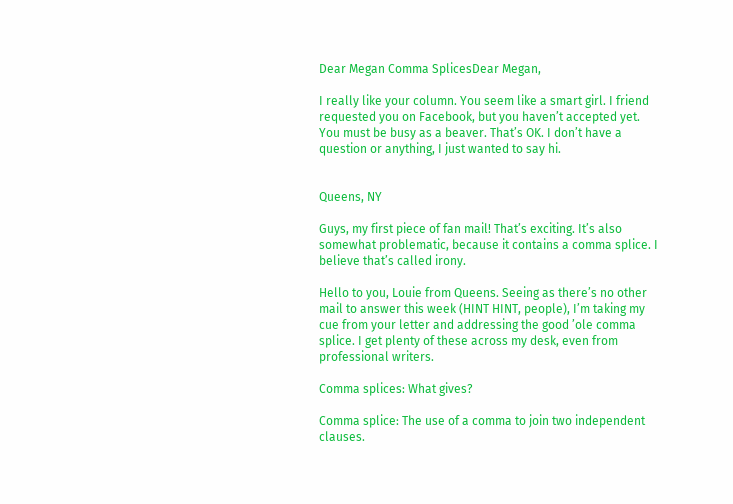Dear Megan Comma SplicesDear Megan,

I really like your column. You seem like a smart girl. I friend requested you on Facebook, but you haven’t accepted yet. You must be busy as a beaver. That’s OK. I don’t have a question or anything, I just wanted to say hi.


Queens, NY

Guys, my first piece of fan mail! That’s exciting. It’s also somewhat problematic, because it contains a comma splice. I believe that’s called irony.

Hello to you, Louie from Queens. Seeing as there’s no other mail to answer this week (HINT HINT, people), I’m taking my cue from your letter and addressing the good ’ole comma splice. I get plenty of these across my desk, even from professional writers.

Comma splices: What gives?

Comma splice: The use of a comma to join two independent clauses.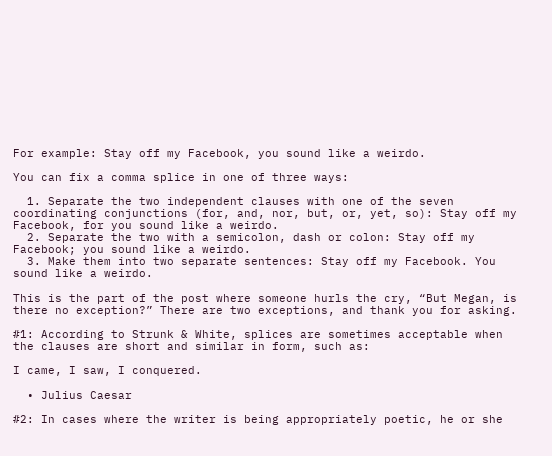For example: Stay off my Facebook, you sound like a weirdo.

You can fix a comma splice in one of three ways:

  1. Separate the two independent clauses with one of the seven coordinating conjunctions (for, and, nor, but, or, yet, so): Stay off my Facebook, for you sound like a weirdo.
  2. Separate the two with a semicolon, dash or colon: Stay off my Facebook; you sound like a weirdo.
  3. Make them into two separate sentences: Stay off my Facebook. You sound like a weirdo.

This is the part of the post where someone hurls the cry, “But Megan, is there no exception?” There are two exceptions, and thank you for asking.

#1: According to Strunk & White, splices are sometimes acceptable when the clauses are short and similar in form, such as:

I came, I saw, I conquered.

  • Julius Caesar

#2: In cases where the writer is being appropriately poetic, he or she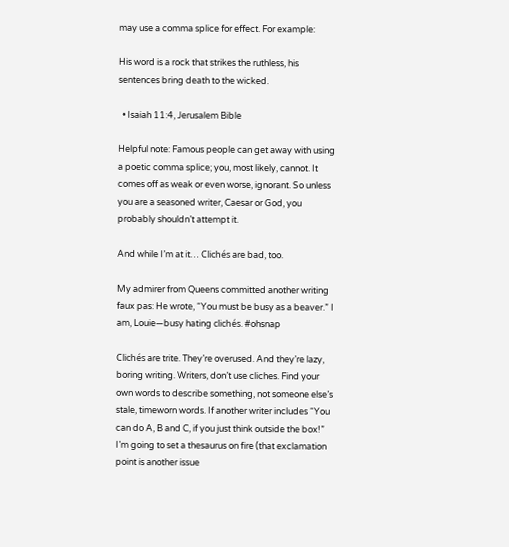may use a comma splice for effect. For example:

His word is a rock that strikes the ruthless, his sentences bring death to the wicked.

  • Isaiah 11:4, Jerusalem Bible

Helpful note: Famous people can get away with using a poetic comma splice; you, most likely, cannot. It comes off as weak or even worse, ignorant. So unless you are a seasoned writer, Caesar or God, you probably shouldn’t attempt it.

And while I’m at it… Clichés are bad, too.

My admirer from Queens committed another writing faux pas: He wrote, “You must be busy as a beaver.” I am, Louie—busy hating clichés. #ohsnap

Clichés are trite. They’re overused. And they’re lazy, boring writing. Writers, don’t use cliches. Find your own words to describe something, not someone else’s stale, timeworn words. If another writer includes “You can do A, B and C, if you just think outside the box!” I’m going to set a thesaurus on fire (that exclamation point is another issue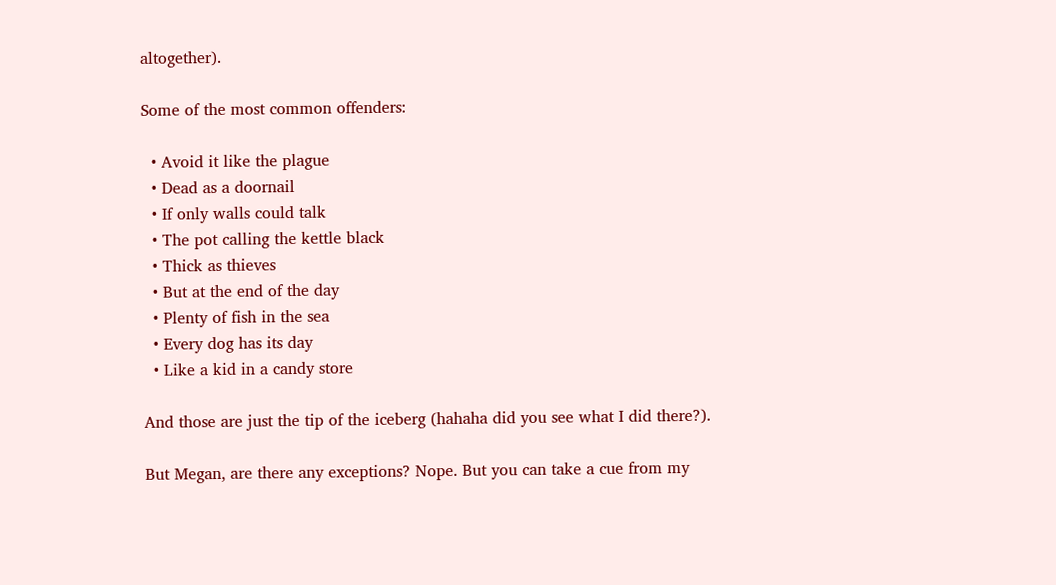altogether).

Some of the most common offenders:

  • Avoid it like the plague
  • Dead as a doornail
  • If only walls could talk
  • The pot calling the kettle black
  • Thick as thieves
  • But at the end of the day
  • Plenty of fish in the sea
  • Every dog has its day
  • Like a kid in a candy store

And those are just the tip of the iceberg (hahaha did you see what I did there?).

But Megan, are there any exceptions? Nope. But you can take a cue from my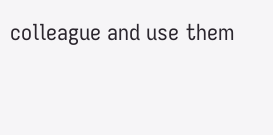colleague and use them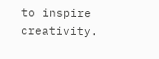to inspire creativity.